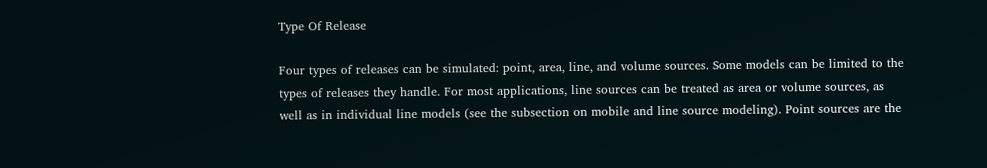Type Of Release

Four types of releases can be simulated: point, area, line, and volume sources. Some models can be limited to the types of releases they handle. For most applications, line sources can be treated as area or volume sources, as well as in individual line models (see the subsection on mobile and line source modeling). Point sources are the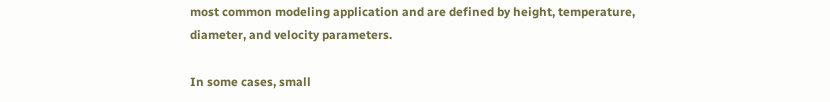most common modeling application and are defined by height, temperature, diameter, and velocity parameters.

In some cases, small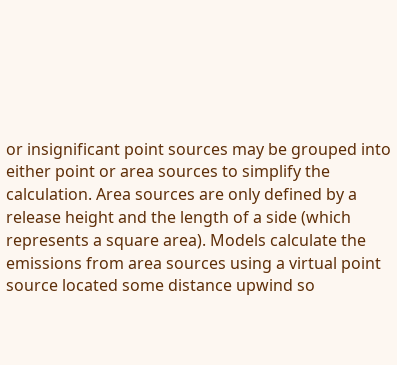or insignificant point sources may be grouped into either point or area sources to simplify the calculation. Area sources are only defined by a release height and the length of a side (which represents a square area). Models calculate the emissions from area sources using a virtual point source located some distance upwind so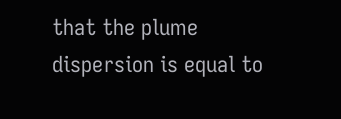that the plume dispersion is equal to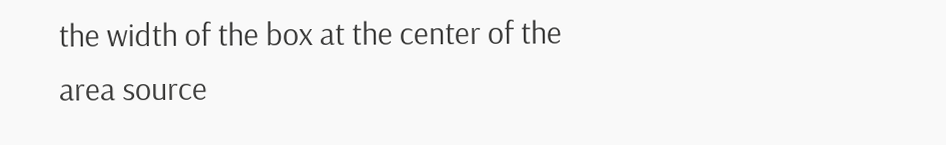the width of the box at the center of the area source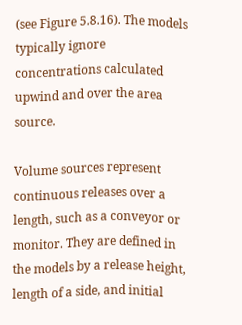(see Figure 5.8.16). The models typically ignore concentrations calculated upwind and over the area source.

Volume sources represent continuous releases over a length, such as a conveyor or monitor. They are defined in the models by a release height, length of a side, and initial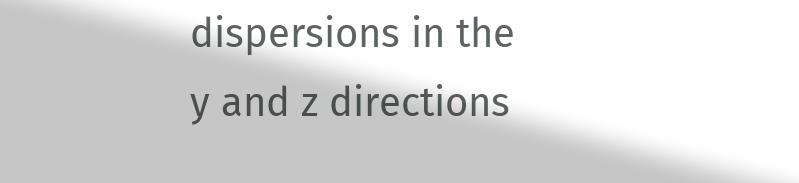dispersions in the y and z directions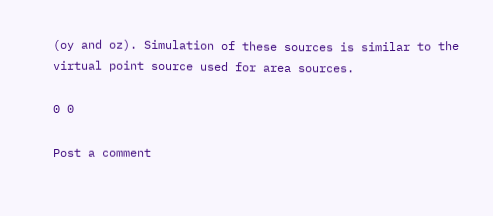(oy and oz). Simulation of these sources is similar to the virtual point source used for area sources.

0 0

Post a comment